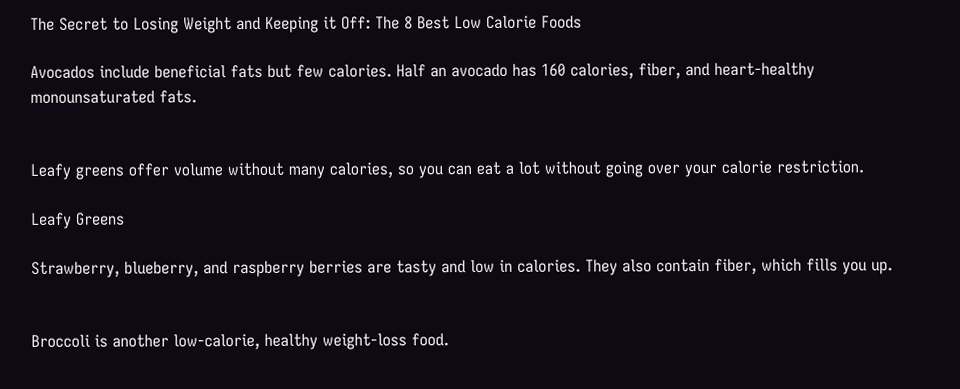The Secret to Losing Weight and Keeping it Off: The 8 Best Low Calorie Foods

Avocados include beneficial fats but few calories. Half an avocado has 160 calories, fiber, and heart-healthy monounsaturated fats.


Leafy greens offer volume without many calories, so you can eat a lot without going over your calorie restriction.

Leafy Greens

Strawberry, blueberry, and raspberry berries are tasty and low in calories. They also contain fiber, which fills you up.


Broccoli is another low-calorie, healthy weight-loss food.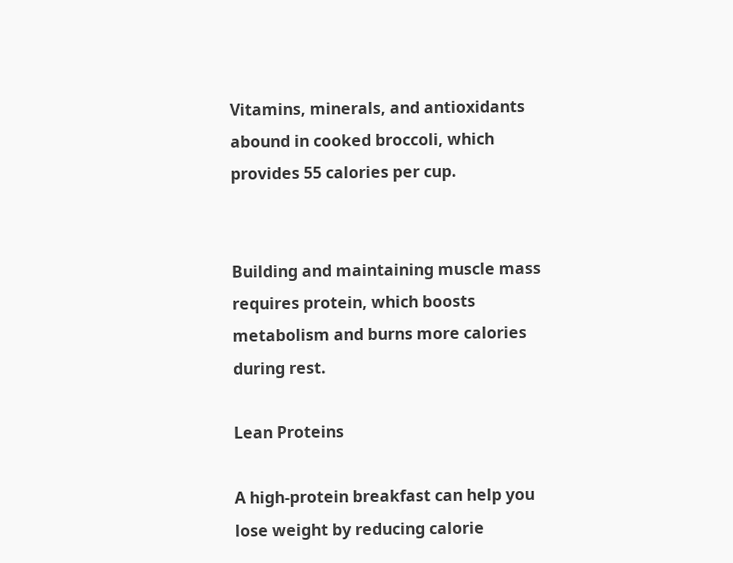Vitamins, minerals, and antioxidants abound in cooked broccoli, which provides 55 calories per cup.


Building and maintaining muscle mass requires protein, which boosts metabolism and burns more calories during rest.

Lean Proteins

A high-protein breakfast can help you lose weight by reducing calorie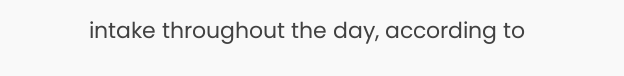intake throughout the day, according to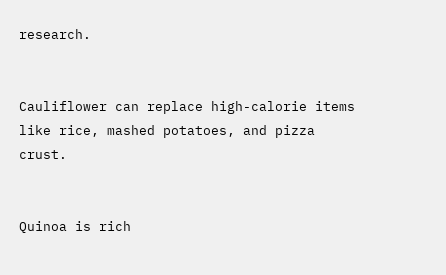research.


Cauliflower can replace high-calorie items like rice, mashed potatoes, and pizza crust.


Quinoa is rich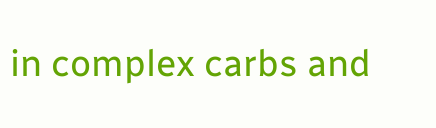in complex carbs and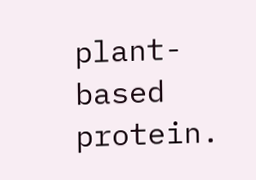plant-based protein.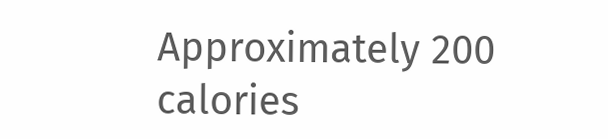Approximately 200 calories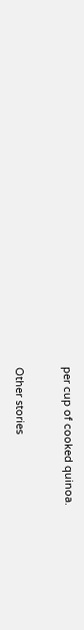per cup of cooked quinoa.


Other stories